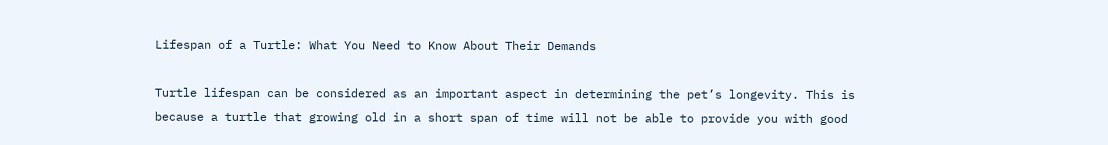Lifespan of a Turtle: What You Need to Know About Their Demands

Turtle lifespan can be considered as an important aspect in determining the pet’s longevity. This is because a turtle that growing old in a short span of time will not be able to provide you with good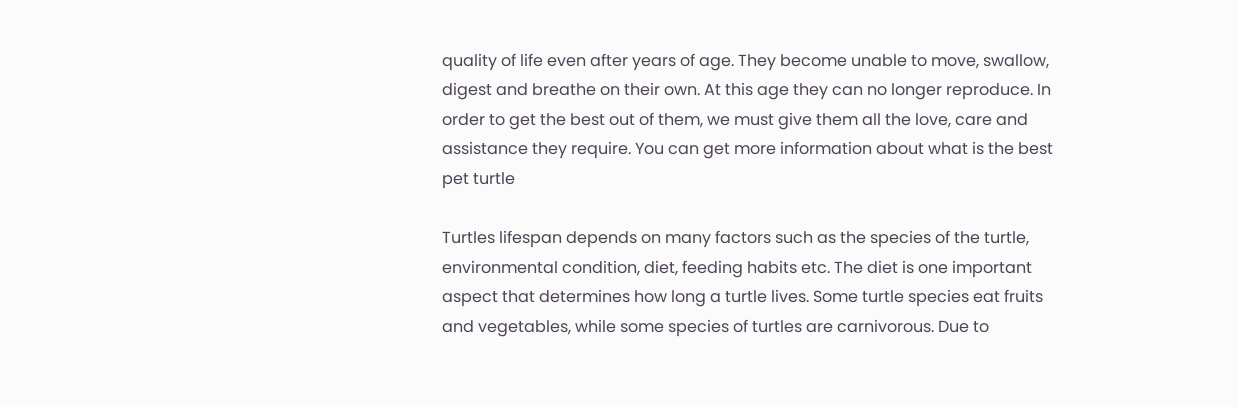quality of life even after years of age. They become unable to move, swallow, digest and breathe on their own. At this age they can no longer reproduce. In order to get the best out of them, we must give them all the love, care and assistance they require. You can get more information about what is the best pet turtle

Turtles lifespan depends on many factors such as the species of the turtle, environmental condition, diet, feeding habits etc. The diet is one important aspect that determines how long a turtle lives. Some turtle species eat fruits and vegetables, while some species of turtles are carnivorous. Due to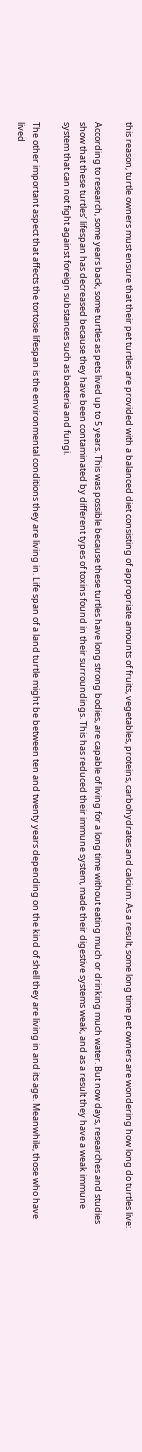this reason, turtle owners must ensure that their pet turtles are provided with a balanced diet consisting of appropriate amounts of fruits, vegetables, proteins, carbohydrates and calcium. As a result, some long time pet owners are wondering how long do turtles live:

According to research, some years back, some turtles as pets lived up to 5 years. This was possible because these turtles have long strong bodies, are capable of living for a long time without eating much or drinking much water. But now days, researches and studies show that these turtles’ lifespan has decreased because they have been contaminated by different types of toxins found in their surroundings. This has reduced their immune system, made their digestive systems weak, and as a result they have a weak immune system that can not fight against foreign substances such as bacteria and fungi.

The other important aspect that affects the tortoise lifespan is the environmental conditions they are living in. Life span of a land turtle might be between ten and twenty years depending on the kind of shell they are living in and its age. Meanwhile, those who have lived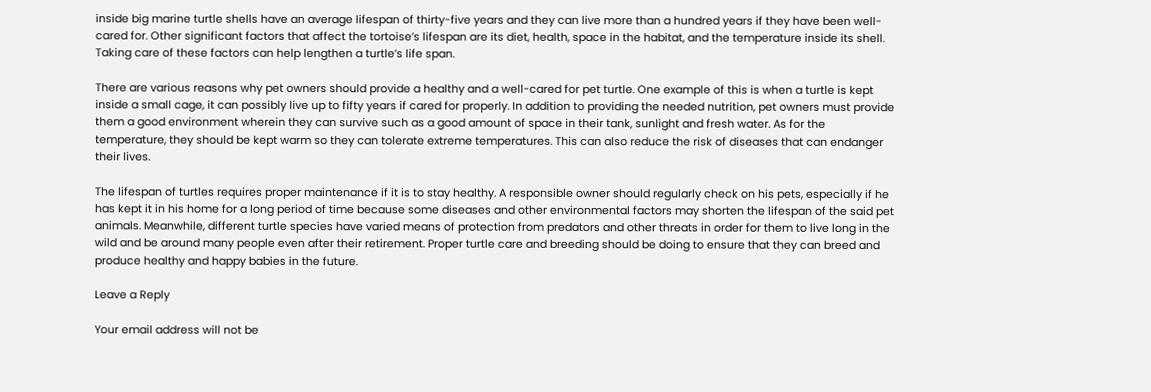inside big marine turtle shells have an average lifespan of thirty-five years and they can live more than a hundred years if they have been well-cared for. Other significant factors that affect the tortoise’s lifespan are its diet, health, space in the habitat, and the temperature inside its shell. Taking care of these factors can help lengthen a turtle’s life span.

There are various reasons why pet owners should provide a healthy and a well-cared for pet turtle. One example of this is when a turtle is kept inside a small cage, it can possibly live up to fifty years if cared for properly. In addition to providing the needed nutrition, pet owners must provide them a good environment wherein they can survive such as a good amount of space in their tank, sunlight and fresh water. As for the temperature, they should be kept warm so they can tolerate extreme temperatures. This can also reduce the risk of diseases that can endanger their lives.

The lifespan of turtles requires proper maintenance if it is to stay healthy. A responsible owner should regularly check on his pets, especially if he has kept it in his home for a long period of time because some diseases and other environmental factors may shorten the lifespan of the said pet animals. Meanwhile, different turtle species have varied means of protection from predators and other threats in order for them to live long in the wild and be around many people even after their retirement. Proper turtle care and breeding should be doing to ensure that they can breed and produce healthy and happy babies in the future.

Leave a Reply

Your email address will not be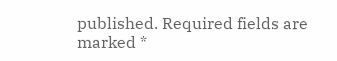published. Required fields are marked *